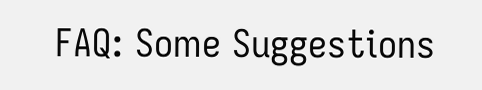FAQ: Some Suggestions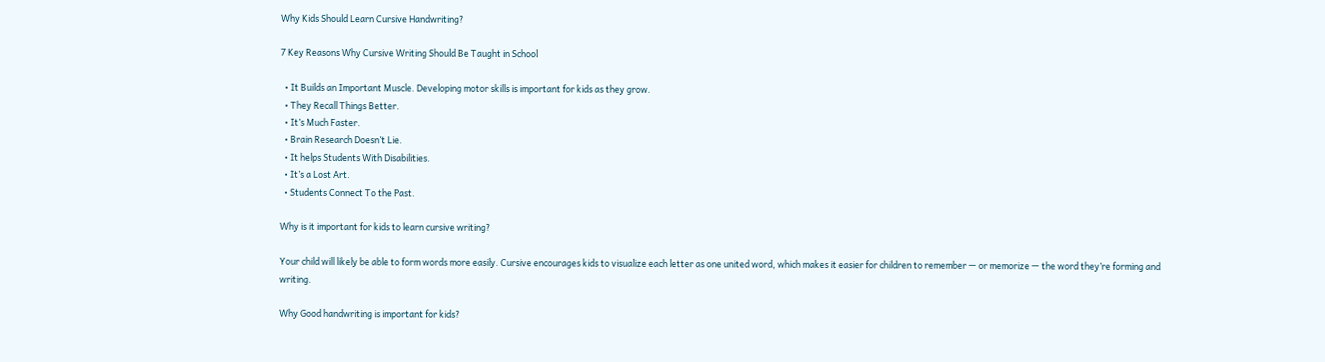Why Kids Should Learn Cursive Handwriting?

7 Key Reasons Why Cursive Writing Should Be Taught in School

  • It Builds an Important Muscle. Developing motor skills is important for kids as they grow.
  • They Recall Things Better.
  • It’s Much Faster.
  • Brain Research Doesn’t Lie.
  • It helps Students With Disabilities.
  • It’s a Lost Art.
  • Students Connect To the Past.

Why is it important for kids to learn cursive writing?

Your child will likely be able to form words more easily. Cursive encourages kids to visualize each letter as one united word, which makes it easier for children to remember — or memorize — the word they’re forming and writing.

Why Good handwriting is important for kids?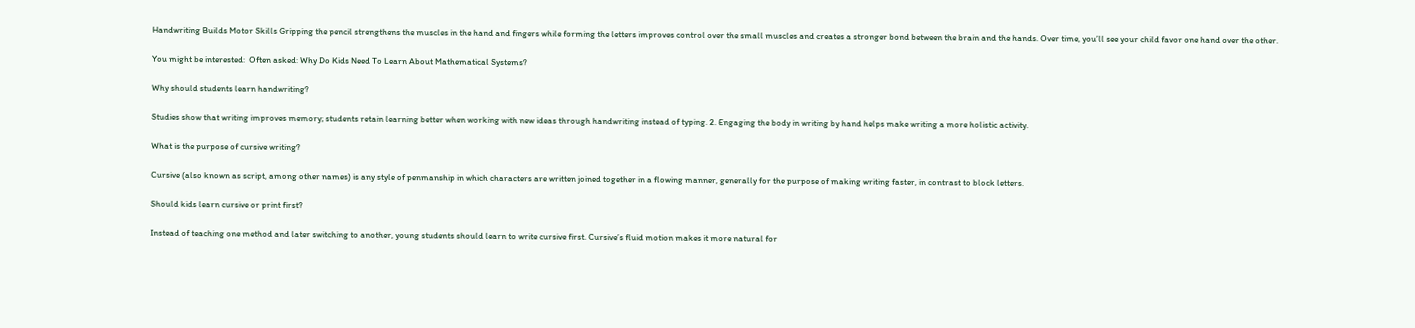Handwriting Builds Motor Skills Gripping the pencil strengthens the muscles in the hand and fingers while forming the letters improves control over the small muscles and creates a stronger bond between the brain and the hands. Over time, you’ll see your child favor one hand over the other.

You might be interested:  Often asked: Why Do Kids Need To Learn About Mathematical Systems?

Why should students learn handwriting?

Studies show that writing improves memory; students retain learning better when working with new ideas through handwriting instead of typing. 2. Engaging the body in writing by hand helps make writing a more holistic activity.

What is the purpose of cursive writing?

Cursive (also known as script, among other names) is any style of penmanship in which characters are written joined together in a flowing manner, generally for the purpose of making writing faster, in contrast to block letters.

Should kids learn cursive or print first?

Instead of teaching one method and later switching to another, young students should learn to write cursive first. Cursive’s fluid motion makes it more natural for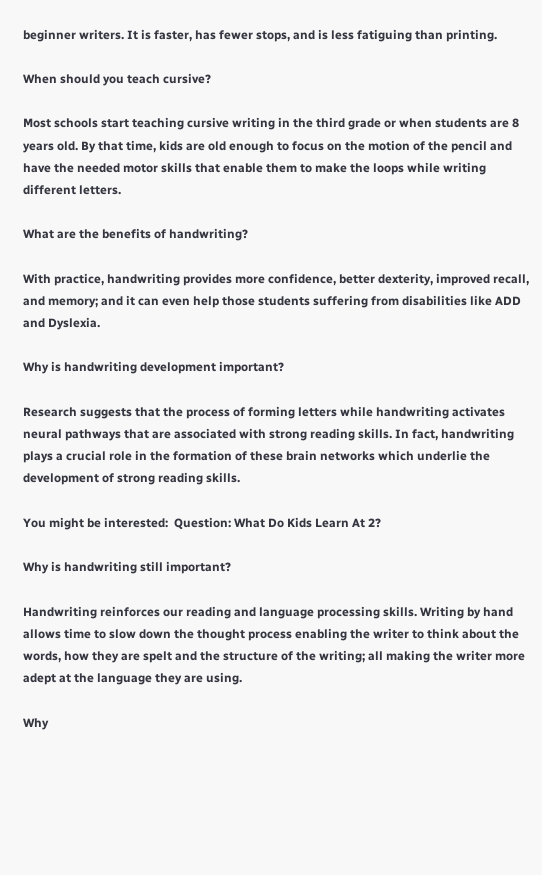beginner writers. It is faster, has fewer stops, and is less fatiguing than printing.

When should you teach cursive?

Most schools start teaching cursive writing in the third grade or when students are 8 years old. By that time, kids are old enough to focus on the motion of the pencil and have the needed motor skills that enable them to make the loops while writing different letters.

What are the benefits of handwriting?

With practice, handwriting provides more confidence, better dexterity, improved recall, and memory; and it can even help those students suffering from disabilities like ADD and Dyslexia.

Why is handwriting development important?

Research suggests that the process of forming letters while handwriting activates neural pathways that are associated with strong reading skills. In fact, handwriting plays a crucial role in the formation of these brain networks which underlie the development of strong reading skills.

You might be interested:  Question: What Do Kids Learn At 2?

Why is handwriting still important?

Handwriting reinforces our reading and language processing skills. Writing by hand allows time to slow down the thought process enabling the writer to think about the words, how they are spelt and the structure of the writing; all making the writer more adept at the language they are using.

Why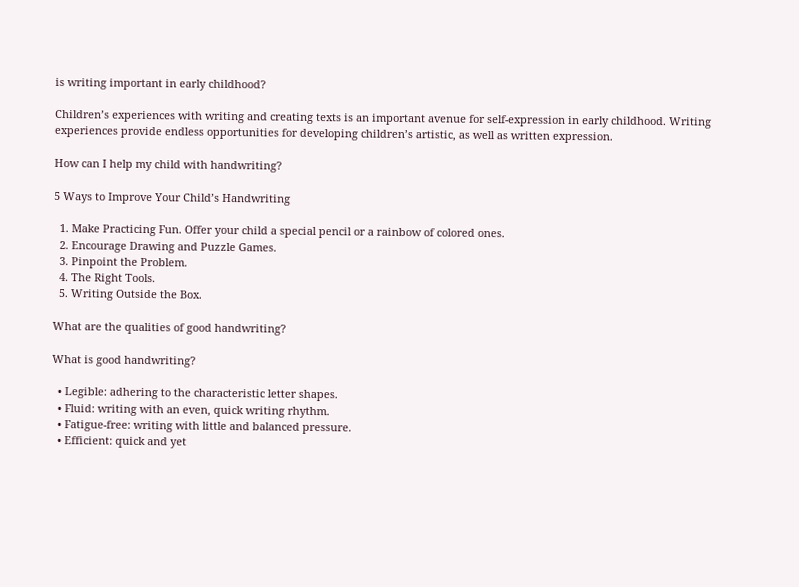is writing important in early childhood?

Children’s experiences with writing and creating texts is an important avenue for self-expression in early childhood. Writing experiences provide endless opportunities for developing children’s artistic, as well as written expression.

How can I help my child with handwriting?

5 Ways to Improve Your Child’s Handwriting

  1. Make Practicing Fun. Offer your child a special pencil or a rainbow of colored ones.
  2. Encourage Drawing and Puzzle Games.
  3. Pinpoint the Problem.
  4. The Right Tools.
  5. Writing Outside the Box.

What are the qualities of good handwriting?

What is good handwriting?

  • Legible: adhering to the characteristic letter shapes.
  • Fluid: writing with an even, quick writing rhythm.
  • Fatigue-free: writing with little and balanced pressure.
  • Efficient: quick and yet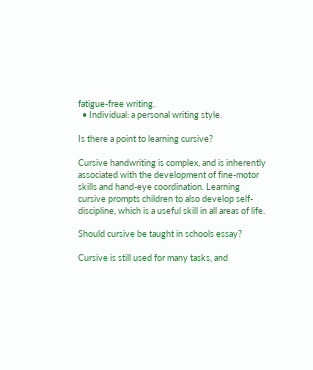fatigue-free writing.
  • Individual: a personal writing style.

Is there a point to learning cursive?

Cursive handwriting is complex, and is inherently associated with the development of fine-motor skills and hand-eye coordination. Learning cursive prompts children to also develop self-discipline, which is a useful skill in all areas of life.

Should cursive be taught in schools essay?

Cursive is still used for many tasks, and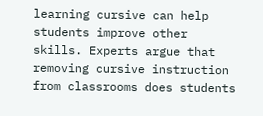learning cursive can help students improve other skills. Experts argue that removing cursive instruction from classrooms does students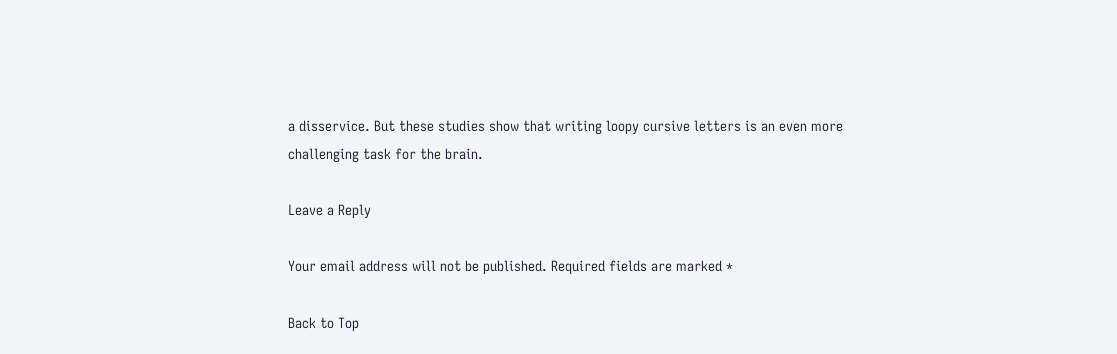a disservice. But these studies show that writing loopy cursive letters is an even more challenging task for the brain.

Leave a Reply

Your email address will not be published. Required fields are marked *

Back to Top